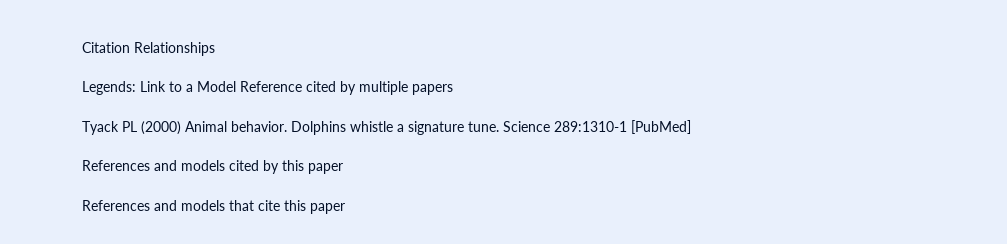Citation Relationships

Legends: Link to a Model Reference cited by multiple papers

Tyack PL (2000) Animal behavior. Dolphins whistle a signature tune. Science 289:1310-1 [PubMed]

References and models cited by this paper

References and models that cite this paper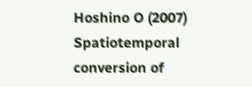Hoshino O (2007) Spatiotemporal conversion of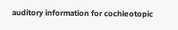auditory information for cochleotopic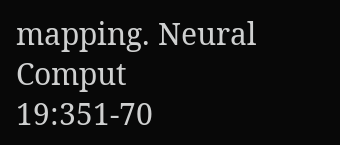mapping. Neural Comput 19:351-70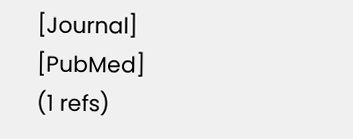[Journal] [PubMed]
(1 refs)